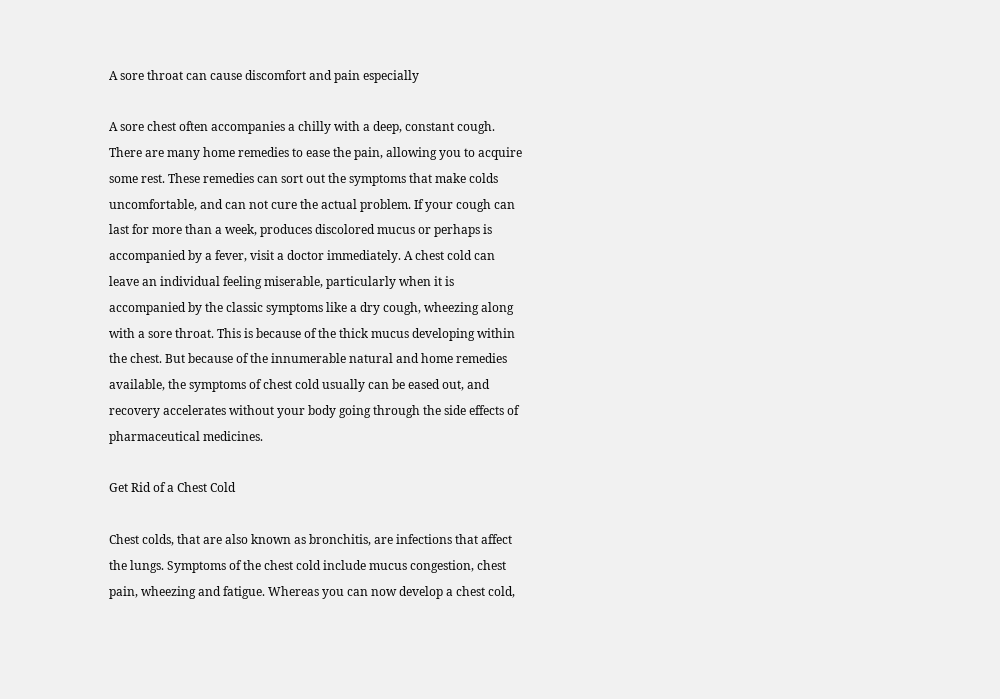A sore throat can cause discomfort and pain especially

A sore chest often accompanies a chilly with a deep, constant cough. There are many home remedies to ease the pain, allowing you to acquire some rest. These remedies can sort out the symptoms that make colds uncomfortable, and can not cure the actual problem. If your cough can last for more than a week, produces discolored mucus or perhaps is accompanied by a fever, visit a doctor immediately. A chest cold can leave an individual feeling miserable, particularly when it is accompanied by the classic symptoms like a dry cough, wheezing along with a sore throat. This is because of the thick mucus developing within the chest. But because of the innumerable natural and home remedies available, the symptoms of chest cold usually can be eased out, and recovery accelerates without your body going through the side effects of pharmaceutical medicines.

Get Rid of a Chest Cold

Chest colds, that are also known as bronchitis, are infections that affect the lungs. Symptoms of the chest cold include mucus congestion, chest pain, wheezing and fatigue. Whereas you can now develop a chest cold,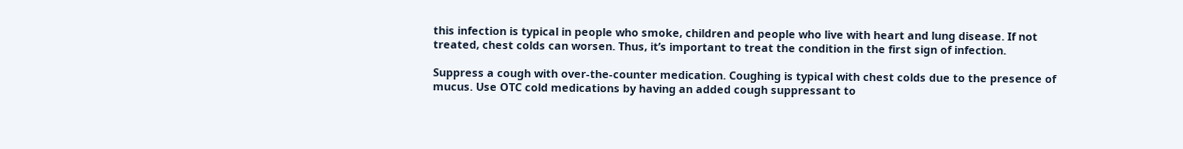this infection is typical in people who smoke, children and people who live with heart and lung disease. If not treated, chest colds can worsen. Thus, it’s important to treat the condition in the first sign of infection.

Suppress a cough with over-the-counter medication. Coughing is typical with chest colds due to the presence of mucus. Use OTC cold medications by having an added cough suppressant to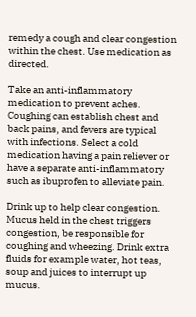remedy a cough and clear congestion within the chest. Use medication as directed.

Take an anti-inflammatory medication to prevent aches. Coughing can establish chest and back pains, and fevers are typical with infections. Select a cold medication having a pain reliever or have a separate anti-inflammatory such as ibuprofen to alleviate pain.

Drink up to help clear congestion. Mucus held in the chest triggers congestion, be responsible for coughing and wheezing. Drink extra fluids for example water, hot teas, soup and juices to interrupt up mucus.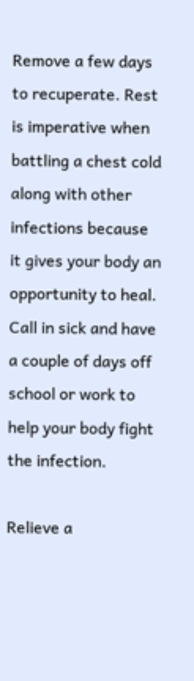Remove a few days to recuperate. Rest is imperative when battling a chest cold along with other infections because it gives your body an opportunity to heal. Call in sick and have a couple of days off school or work to help your body fight the infection.

Relieve a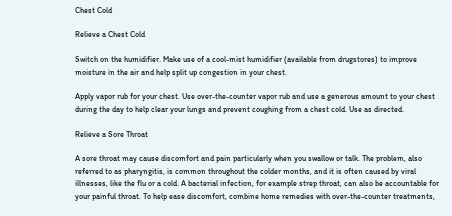Chest Cold

Relieve a Chest Cold

Switch on the humidifier. Make use of a cool-mist humidifier (available from drugstores) to improve moisture in the air and help split up congestion in your chest.

Apply vapor rub for your chest. Use over-the-counter vapor rub and use a generous amount to your chest during the day to help clear your lungs and prevent coughing from a chest cold. Use as directed.

Relieve a Sore Throat

A sore throat may cause discomfort and pain particularly when you swallow or talk. The problem, also referred to as pharyngitis, is common throughout the colder months, and it is often caused by viral illnesses, like the flu or a cold. A bacterial infection, for example strep throat, can also be accountable for your painful throat. To help ease discomfort, combine home remedies with over-the-counter treatments,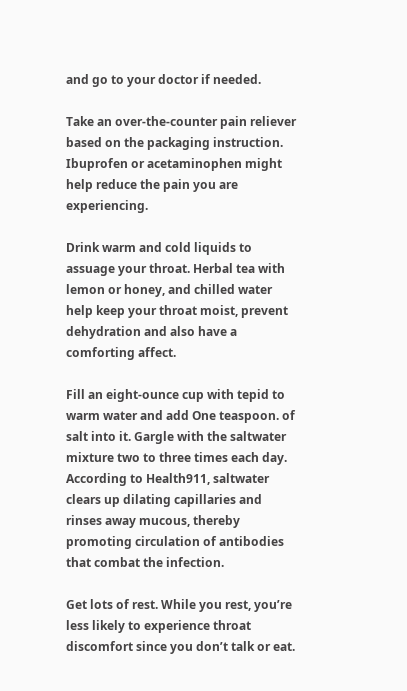and go to your doctor if needed.

Take an over-the-counter pain reliever based on the packaging instruction. Ibuprofen or acetaminophen might help reduce the pain you are experiencing.

Drink warm and cold liquids to assuage your throat. Herbal tea with lemon or honey, and chilled water help keep your throat moist, prevent dehydration and also have a comforting affect.

Fill an eight-ounce cup with tepid to warm water and add One teaspoon. of salt into it. Gargle with the saltwater mixture two to three times each day. According to Health911, saltwater clears up dilating capillaries and rinses away mucous, thereby promoting circulation of antibodies that combat the infection.

Get lots of rest. While you rest, you’re less likely to experience throat discomfort since you don’t talk or eat.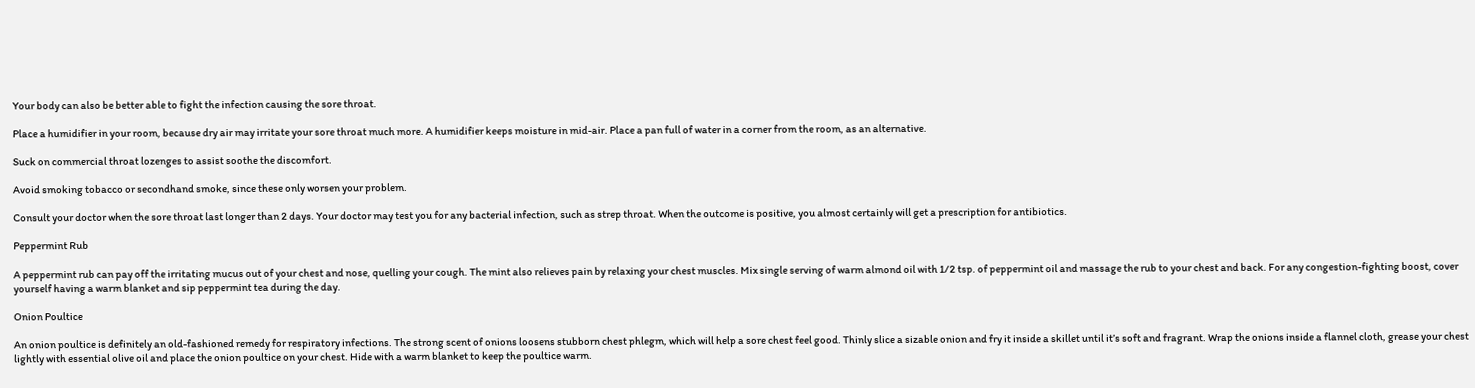Your body can also be better able to fight the infection causing the sore throat.

Place a humidifier in your room, because dry air may irritate your sore throat much more. A humidifier keeps moisture in mid-air. Place a pan full of water in a corner from the room, as an alternative.

Suck on commercial throat lozenges to assist soothe the discomfort.

Avoid smoking tobacco or secondhand smoke, since these only worsen your problem.

Consult your doctor when the sore throat last longer than 2 days. Your doctor may test you for any bacterial infection, such as strep throat. When the outcome is positive, you almost certainly will get a prescription for antibiotics.

Peppermint Rub

A peppermint rub can pay off the irritating mucus out of your chest and nose, quelling your cough. The mint also relieves pain by relaxing your chest muscles. Mix single serving of warm almond oil with 1/2 tsp. of peppermint oil and massage the rub to your chest and back. For any congestion-fighting boost, cover yourself having a warm blanket and sip peppermint tea during the day.

Onion Poultice

An onion poultice is definitely an old-fashioned remedy for respiratory infections. The strong scent of onions loosens stubborn chest phlegm, which will help a sore chest feel good. Thinly slice a sizable onion and fry it inside a skillet until it’s soft and fragrant. Wrap the onions inside a flannel cloth, grease your chest lightly with essential olive oil and place the onion poultice on your chest. Hide with a warm blanket to keep the poultice warm.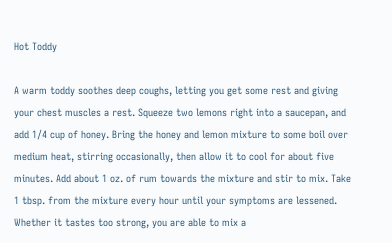Hot Toddy

A warm toddy soothes deep coughs, letting you get some rest and giving your chest muscles a rest. Squeeze two lemons right into a saucepan, and add 1/4 cup of honey. Bring the honey and lemon mixture to some boil over medium heat, stirring occasionally, then allow it to cool for about five minutes. Add about 1 oz. of rum towards the mixture and stir to mix. Take 1 tbsp. from the mixture every hour until your symptoms are lessened. Whether it tastes too strong, you are able to mix a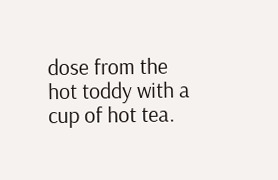dose from the hot toddy with a cup of hot tea.